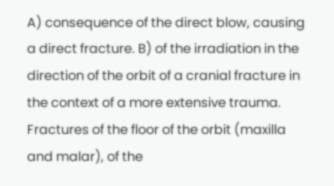A) consequence of the direct blow, causing a direct fracture. B) of the irradiation in the direction of the orbit of a cranial fracture in the context of a more extensive trauma. Fractures of the floor of the orbit (maxilla and malar), of the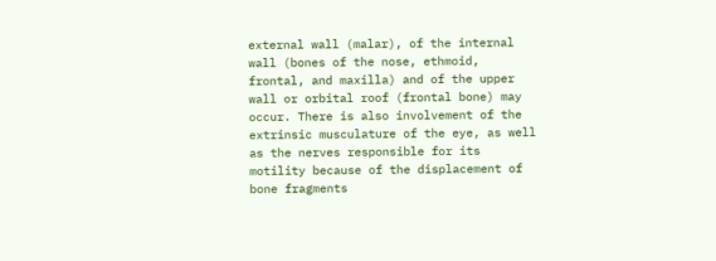external wall (malar), of the internal wall (bones of the nose, ethmoid, frontal, and maxilla) and of the upper wall or orbital roof (frontal bone) may occur. There is also involvement of the extrinsic musculature of the eye, as well as the nerves responsible for its motility because of the displacement of bone fragments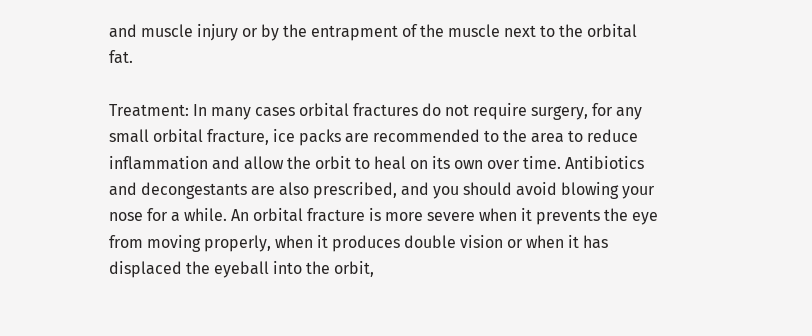and muscle injury or by the entrapment of the muscle next to the orbital fat.

Treatment: In many cases orbital fractures do not require surgery, for any small orbital fracture, ice packs are recommended to the area to reduce inflammation and allow the orbit to heal on its own over time. Antibiotics and decongestants are also prescribed, and you should avoid blowing your nose for a while. An orbital fracture is more severe when it prevents the eye from moving properly, when it produces double vision or when it has displaced the eyeball into the orbit,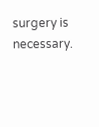surgery is necessary.